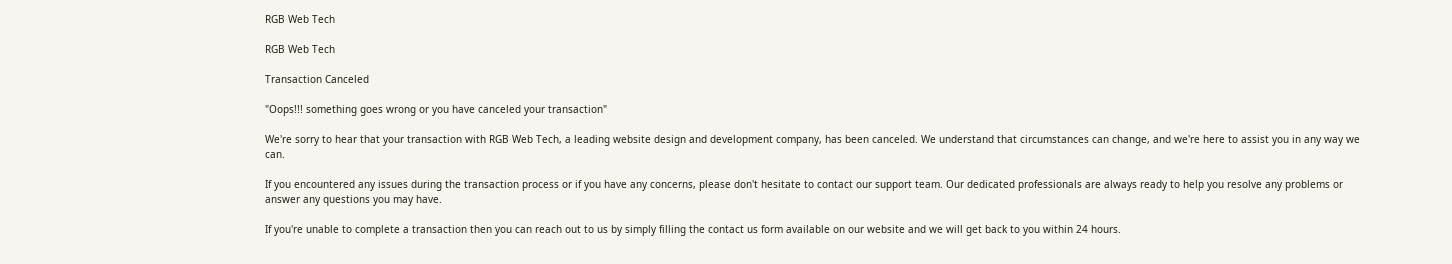RGB Web Tech

RGB Web Tech

Transaction Canceled

"Oops!!! something goes wrong or you have canceled your transaction"

We're sorry to hear that your transaction with RGB Web Tech, a leading website design and development company, has been canceled. We understand that circumstances can change, and we're here to assist you in any way we can.

If you encountered any issues during the transaction process or if you have any concerns, please don't hesitate to contact our support team. Our dedicated professionals are always ready to help you resolve any problems or answer any questions you may have.

If you're unable to complete a transaction then you can reach out to us by simply filling the contact us form available on our website and we will get back to you within 24 hours.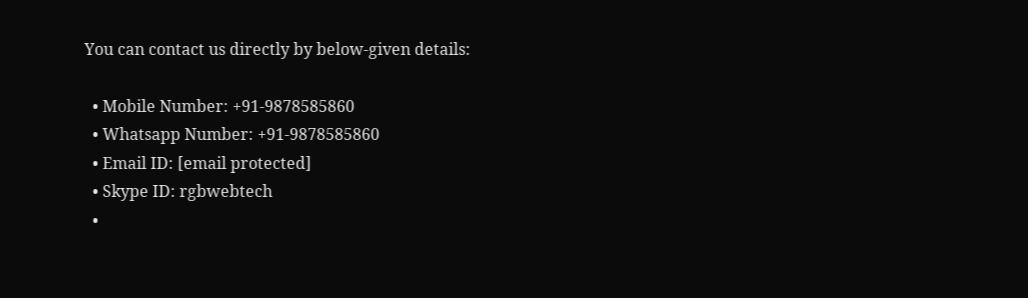You can contact us directly by below-given details:

  • Mobile Number: +91-9878585860
  • Whatsapp Number: +91-9878585860
  • Email ID: [email protected]
  • Skype ID: rgbwebtech
  •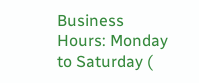Business Hours: Monday to Saturday (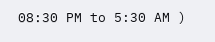08:30 PM to 5:30 AM )